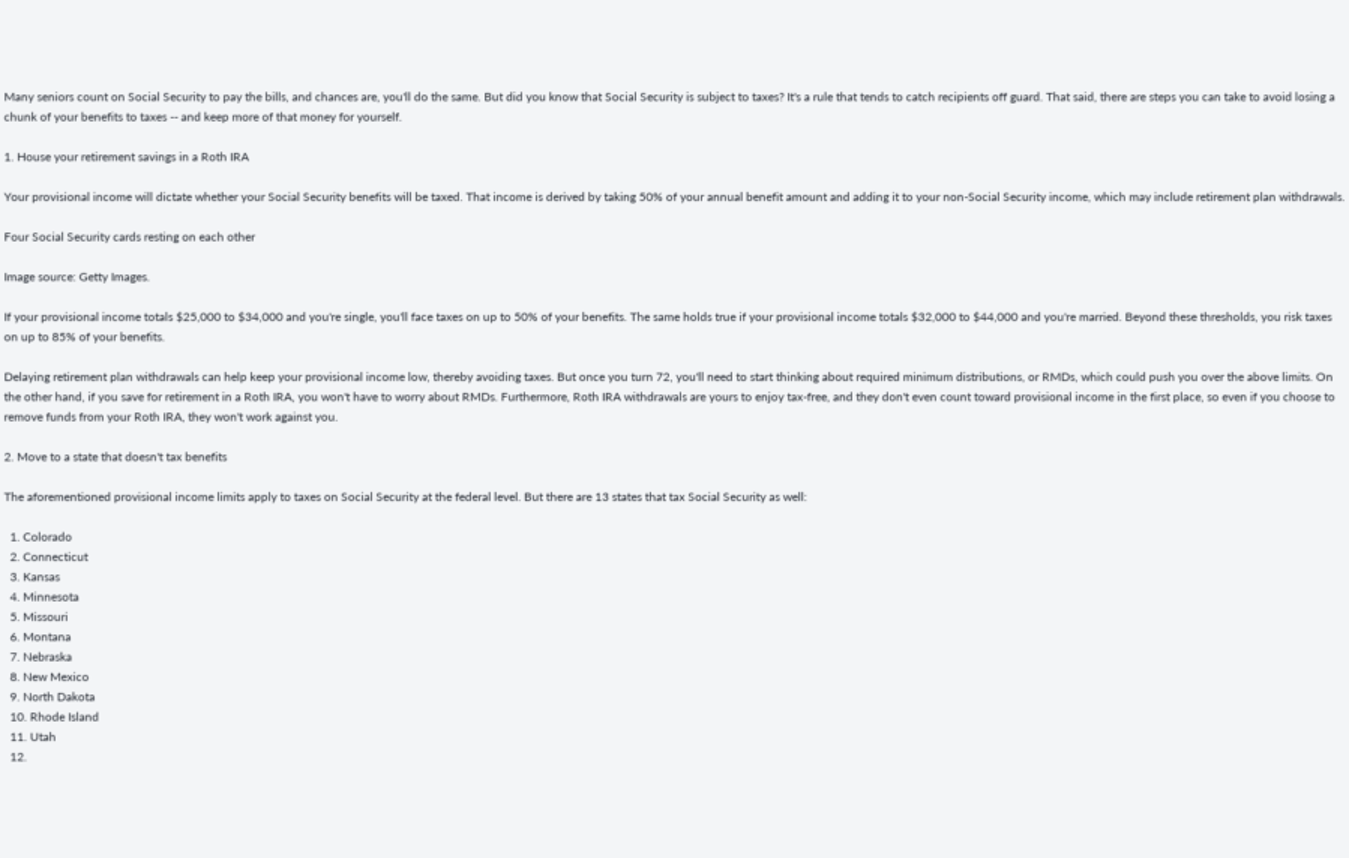Many seniors count on Social Security to pay the bills, and chances are, you'll do the same. But did you know that Social Security is subject to taxes? It's a rule that tends to catch recipients off guard. That said, there are steps you can take to avoid losing a chunk of your benefits to taxes -- and keep more of that money for yourself.

1. House your retirement savings in a Roth IRA

Your provisional income will dictate whether your Social Security benefits will be taxed. That income is derived by taking 50% of your annual benefit amount and adding it to your non-Social Security income, which may include retirement plan withdrawals.

Four Social Security cards resting on each other

Image source: Getty Images.

If your provisional income totals $25,000 to $34,000 and you're single, you'll face taxes on up to 50% of your benefits. The same holds true if your provisional income totals $32,000 to $44,000 and you're married. Beyond these thresholds, you risk taxes on up to 85% of your benefits.

Delaying retirement plan withdrawals can help keep your provisional income low, thereby avoiding taxes. But once you turn 72, you'll need to start thinking about required minimum distributions, or RMDs, which could push you over the above limits. On the other hand, if you save for retirement in a Roth IRA, you won't have to worry about RMDs. Furthermore, Roth IRA withdrawals are yours to enjoy tax-free, and they don't even count toward provisional income in the first place, so even if you choose to remove funds from your Roth IRA, they won't work against you.

2. Move to a state that doesn't tax benefits

The aforementioned provisional income limits apply to taxes on Social Security at the federal level. But there are 13 states that tax Social Security as well:

  1. Colorado
  2. Connecticut
  3. Kansas
  4. Minnesota
  5. Missouri
  6. Montana
  7. Nebraska
  8. New Mexico
  9. North Dakota
  10. Rhode Island
  11. Utah
  12.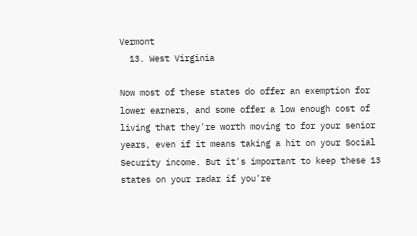Vermont
  13. West Virginia

Now most of these states do offer an exemption for lower earners, and some offer a low enough cost of living that they're worth moving to for your senior years, even if it means taking a hit on your Social Security income. But it's important to keep these 13 states on your radar if you're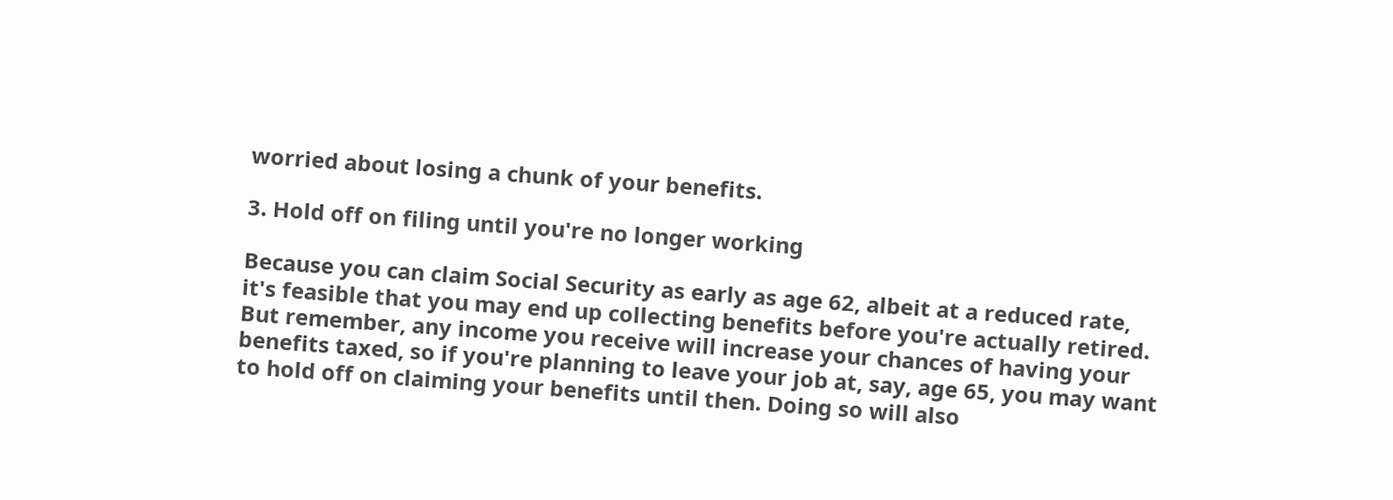worried about losing a chunk of your benefits.

3. Hold off on filing until you're no longer working

Because you can claim Social Security as early as age 62, albeit at a reduced rate, it's feasible that you may end up collecting benefits before you're actually retired. But remember, any income you receive will increase your chances of having your benefits taxed, so if you're planning to leave your job at, say, age 65, you may want to hold off on claiming your benefits until then. Doing so will also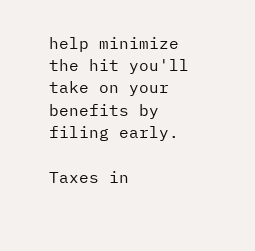help minimize the hit you'll take on your benefits by filing early.

Taxes in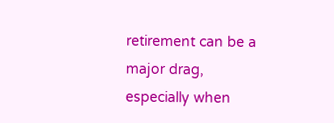retirement can be a major drag, especially when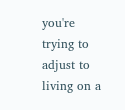you're trying to adjust to living on a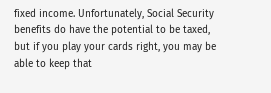fixed income. Unfortunately, Social Security benefits do have the potential to be taxed, but if you play your cards right, you may be able to keep that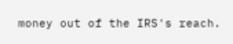money out of the IRS's reach.